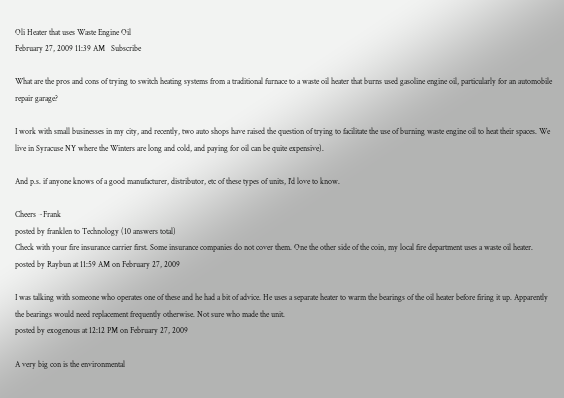Oli Heater that uses Waste Engine Oil
February 27, 2009 11:39 AM   Subscribe

What are the pros and cons of trying to switch heating systems from a traditional furnace to a waste oil heater that burns used gasoline engine oil, particularly for an automobile repair garage?

I work with small businesses in my city, and recently, two auto shops have raised the question of trying to facilitate the use of burning waste engine oil to heat their spaces. We live in Syracuse NY where the Winters are long and cold, and paying for oil can be quite expensive).

And p.s. if anyone knows of a good manufacturer, distributor, etc of these types of units, I'd love to know.

Cheers ~Frank
posted by franklen to Technology (10 answers total)
Check with your fire insurance carrier first. Some insurance companies do not cover them. One the other side of the coin, my local fire department uses a waste oil heater.
posted by Raybun at 11:59 AM on February 27, 2009

I was talking with someone who operates one of these and he had a bit of advice. He uses a separate heater to warm the bearings of the oil heater before firing it up. Apparently the bearings would need replacement frequently otherwise. Not sure who made the unit.
posted by exogenous at 12:12 PM on February 27, 2009

A very big con is the environmental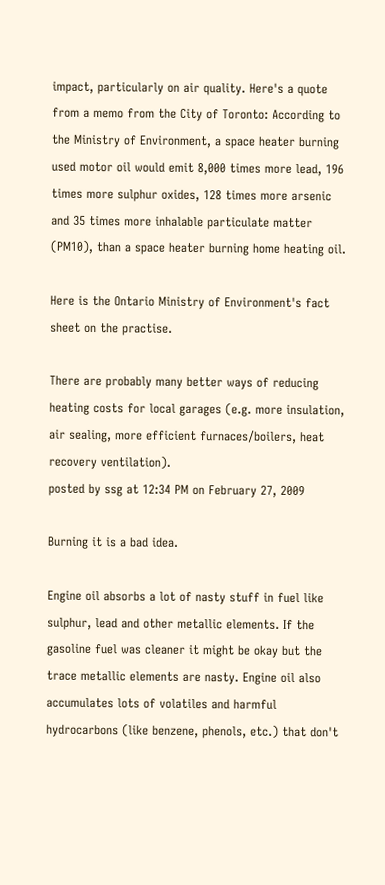impact, particularly on air quality. Here's a quote from a memo from the City of Toronto: According to the Ministry of Environment, a space heater burning used motor oil would emit 8,000 times more lead, 196 times more sulphur oxides, 128 times more arsenic and 35 times more inhalable particulate matter (PM10), than a space heater burning home heating oil.

Here is the Ontario Ministry of Environment's fact sheet on the practise.

There are probably many better ways of reducing heating costs for local garages (e.g. more insulation, air sealing, more efficient furnaces/boilers, heat recovery ventilation).
posted by ssg at 12:34 PM on February 27, 2009

Burning it is a bad idea.

Engine oil absorbs a lot of nasty stuff in fuel like sulphur, lead and other metallic elements. If the gasoline fuel was cleaner it might be okay but the trace metallic elements are nasty. Engine oil also accumulates lots of volatiles and harmful hydrocarbons (like benzene, phenols, etc.) that don't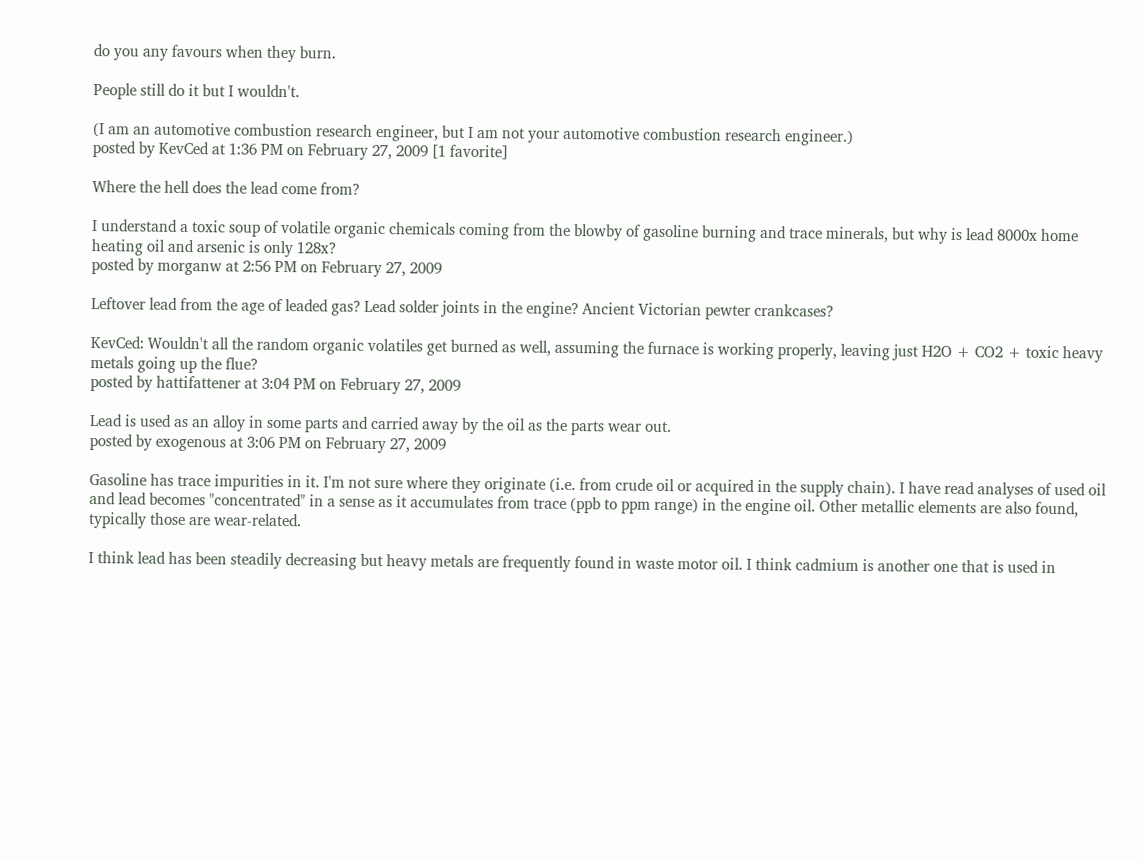do you any favours when they burn.

People still do it but I wouldn't.

(I am an automotive combustion research engineer, but I am not your automotive combustion research engineer.)
posted by KevCed at 1:36 PM on February 27, 2009 [1 favorite]

Where the hell does the lead come from?

I understand a toxic soup of volatile organic chemicals coming from the blowby of gasoline burning and trace minerals, but why is lead 8000x home heating oil and arsenic is only 128x?
posted by morganw at 2:56 PM on February 27, 2009

Leftover lead from the age of leaded gas? Lead solder joints in the engine? Ancient Victorian pewter crankcases?

KevCed: Wouldn't all the random organic volatiles get burned as well, assuming the furnace is working properly, leaving just H2O + CO2 + toxic heavy metals going up the flue?
posted by hattifattener at 3:04 PM on February 27, 2009

Lead is used as an alloy in some parts and carried away by the oil as the parts wear out.
posted by exogenous at 3:06 PM on February 27, 2009

Gasoline has trace impurities in it. I'm not sure where they originate (i.e. from crude oil or acquired in the supply chain). I have read analyses of used oil and lead becomes "concentrated" in a sense as it accumulates from trace (ppb to ppm range) in the engine oil. Other metallic elements are also found, typically those are wear-related.

I think lead has been steadily decreasing but heavy metals are frequently found in waste motor oil. I think cadmium is another one that is used in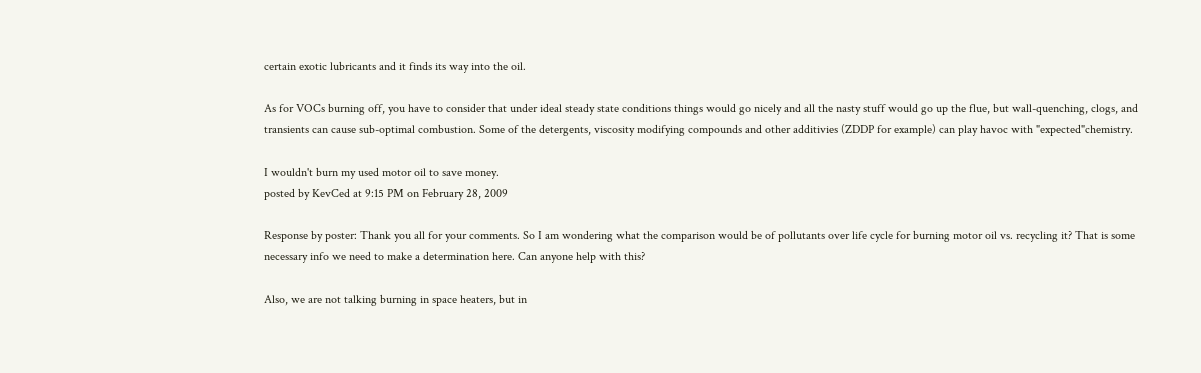certain exotic lubricants and it finds its way into the oil.

As for VOCs burning off, you have to consider that under ideal steady state conditions things would go nicely and all the nasty stuff would go up the flue, but wall-quenching, clogs, and transients can cause sub-optimal combustion. Some of the detergents, viscosity modifying compounds and other additivies (ZDDP for example) can play havoc with "expected"chemistry.

I wouldn't burn my used motor oil to save money.
posted by KevCed at 9:15 PM on February 28, 2009

Response by poster: Thank you all for your comments. So I am wondering what the comparison would be of pollutants over life cycle for burning motor oil vs. recycling it? That is some necessary info we need to make a determination here. Can anyone help with this?

Also, we are not talking burning in space heaters, but in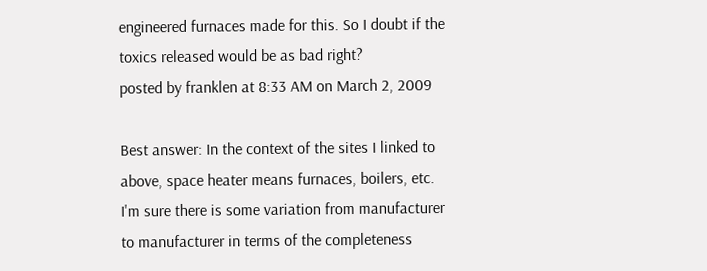engineered furnaces made for this. So I doubt if the toxics released would be as bad right?
posted by franklen at 8:33 AM on March 2, 2009

Best answer: In the context of the sites I linked to above, space heater means furnaces, boilers, etc. I'm sure there is some variation from manufacturer to manufacturer in terms of the completeness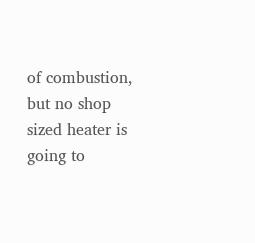of combustion, but no shop sized heater is going to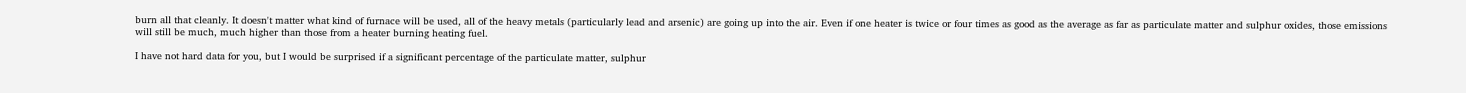burn all that cleanly. It doesn't matter what kind of furnace will be used, all of the heavy metals (particularly lead and arsenic) are going up into the air. Even if one heater is twice or four times as good as the average as far as particulate matter and sulphur oxides, those emissions will still be much, much higher than those from a heater burning heating fuel.

I have not hard data for you, but I would be surprised if a significant percentage of the particulate matter, sulphur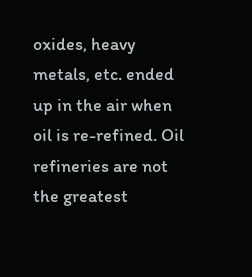oxides, heavy metals, etc. ended up in the air when oil is re-refined. Oil refineries are not the greatest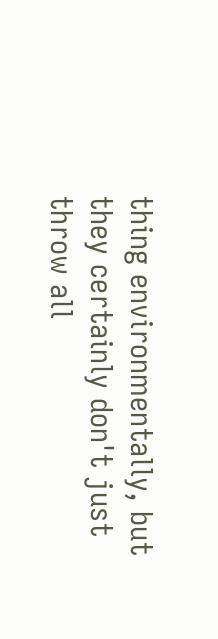thing environmentally, but they certainly don't just throw all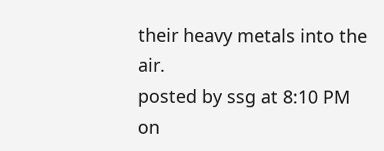their heavy metals into the air.
posted by ssg at 8:10 PM on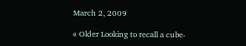March 2, 2009

« Older Looking to recall a cube-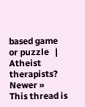based game or puzzle   |   Atheist therapists? Newer »
This thread is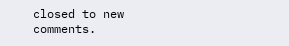closed to new comments.